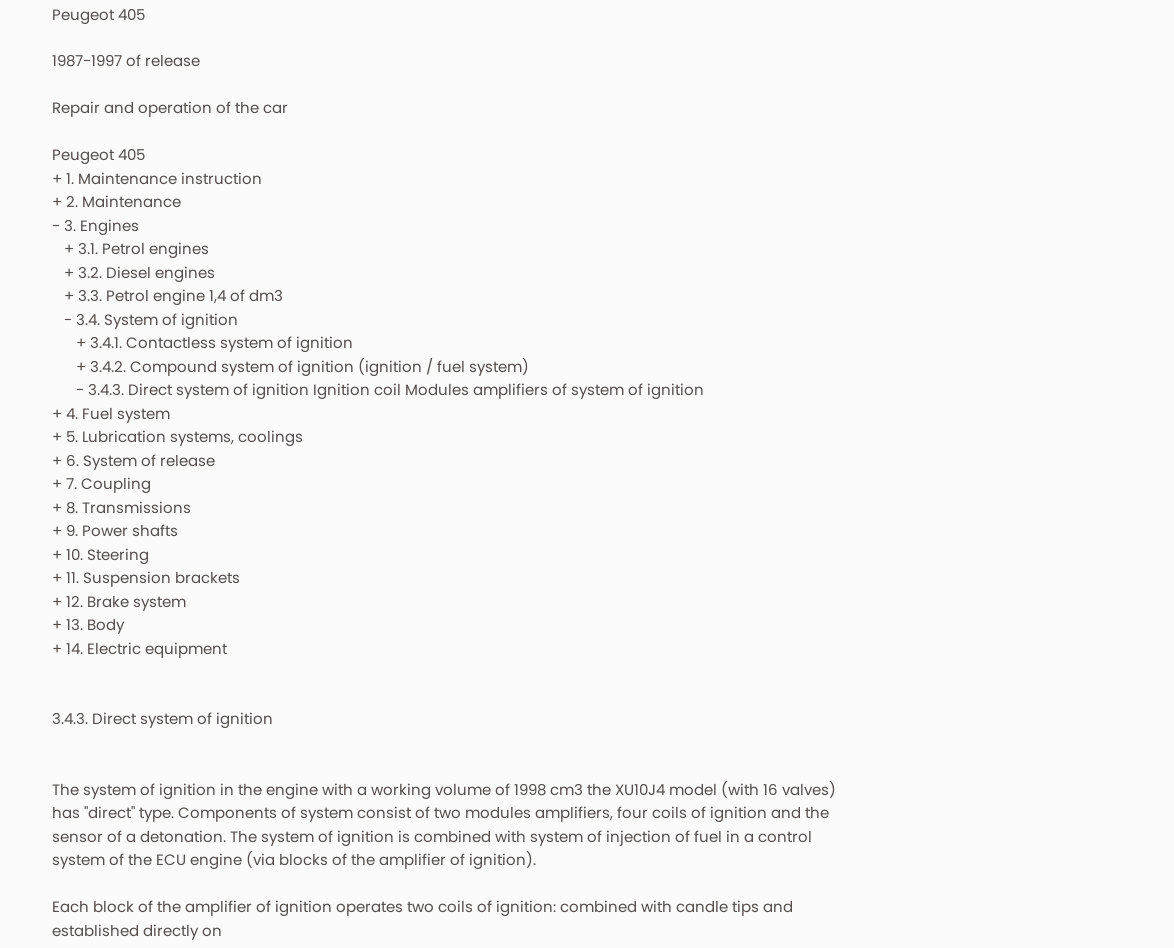Peugeot 405

1987-1997 of release

Repair and operation of the car

Peugeot 405
+ 1. Maintenance instruction
+ 2. Maintenance
- 3. Engines
   + 3.1. Petrol engines
   + 3.2. Diesel engines
   + 3.3. Petrol engine 1,4 of dm3
   - 3.4. System of ignition
      + 3.4.1. Contactless system of ignition
      + 3.4.2. Compound system of ignition (ignition / fuel system)
      - 3.4.3. Direct system of ignition Ignition coil Modules amplifiers of system of ignition
+ 4. Fuel system
+ 5. Lubrication systems, coolings
+ 6. System of release
+ 7. Coupling
+ 8. Transmissions
+ 9. Power shafts
+ 10. Steering
+ 11. Suspension brackets
+ 12. Brake system
+ 13. Body
+ 14. Electric equipment


3.4.3. Direct system of ignition


The system of ignition in the engine with a working volume of 1998 cm3 the XU10J4 model (with 16 valves) has "direct" type. Components of system consist of two modules amplifiers, four coils of ignition and the sensor of a detonation. The system of ignition is combined with system of injection of fuel in a control system of the ECU engine (via blocks of the amplifier of ignition).

Each block of the amplifier of ignition operates two coils of ignition: combined with candle tips and established directly on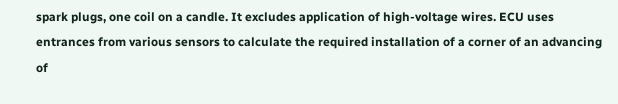spark plugs, one coil on a candle. It excludes application of high-voltage wires. ECU uses entrances from various sensors to calculate the required installation of a corner of an advancing of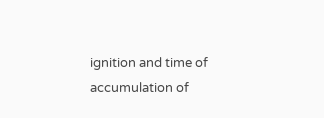ignition and time of accumulation of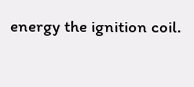energy the ignition coil.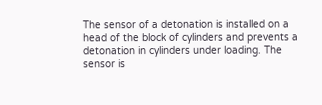The sensor of a detonation is installed on a head of the block of cylinders and prevents a detonation in cylinders under loading. The sensor is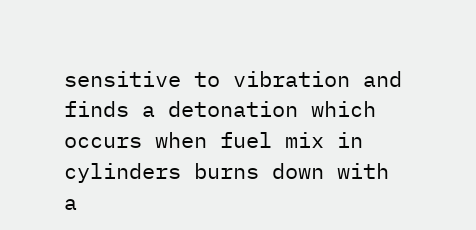sensitive to vibration and finds a detonation which occurs when fuel mix in cylinders burns down with a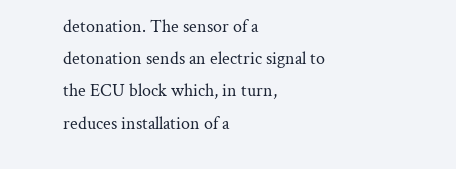detonation. The sensor of a detonation sends an electric signal to the ECU block which, in turn, reduces installation of a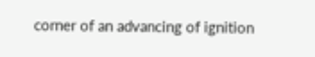corner of an advancing of ignition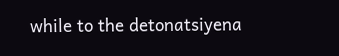while to the detonatsiyena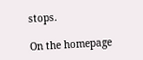stops.

On the homepage